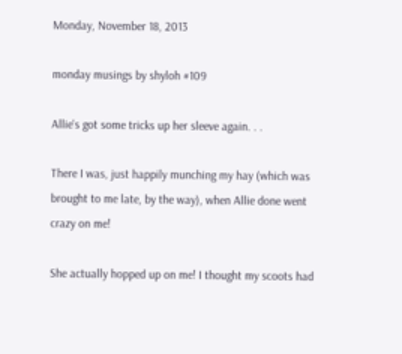Monday, November 18, 2013

monday musings by shyloh #109

Allie's got some tricks up her sleeve again. . .

There I was, just happily munching my hay (which was brought to me late, by the way), when Allie done went crazy on me!

She actually hopped up on me! I thought my scoots had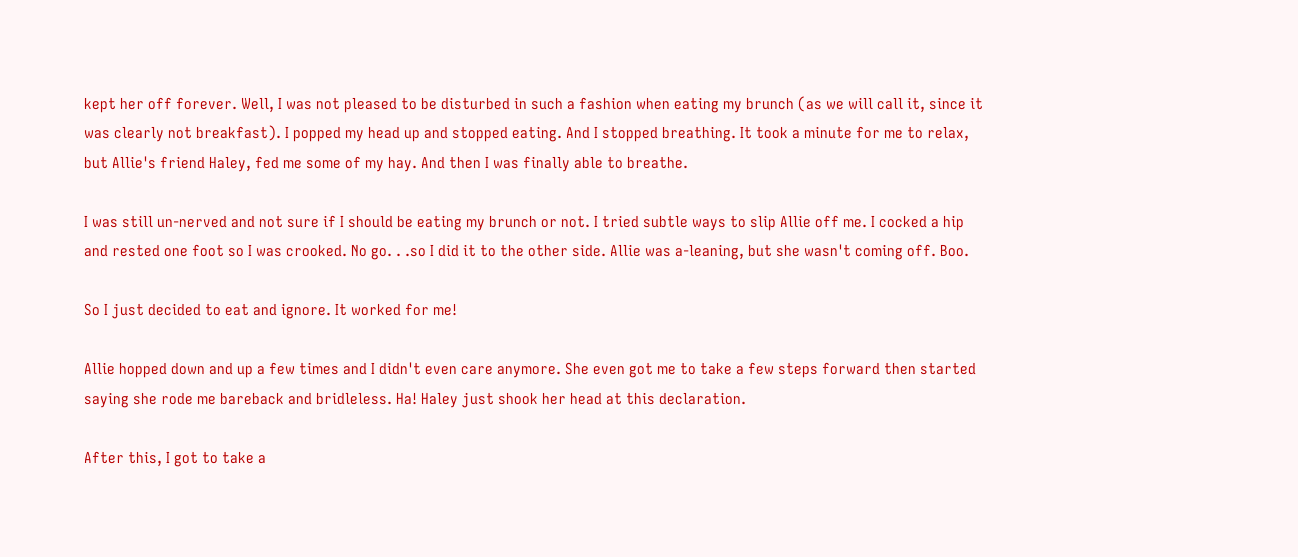kept her off forever. Well, I was not pleased to be disturbed in such a fashion when eating my brunch (as we will call it, since it was clearly not breakfast). I popped my head up and stopped eating. And I stopped breathing. It took a minute for me to relax, but Allie's friend Haley, fed me some of my hay. And then I was finally able to breathe.

I was still un-nerved and not sure if I should be eating my brunch or not. I tried subtle ways to slip Allie off me. I cocked a hip and rested one foot so I was crooked. No go. . .so I did it to the other side. Allie was a-leaning, but she wasn't coming off. Boo.

So I just decided to eat and ignore. It worked for me!

Allie hopped down and up a few times and I didn't even care anymore. She even got me to take a few steps forward then started saying she rode me bareback and bridleless. Ha! Haley just shook her head at this declaration.

After this, I got to take a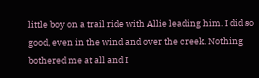little boy on a trail ride with Allie leading him. I did so good, even in the wind and over the creek. Nothing bothered me at all and I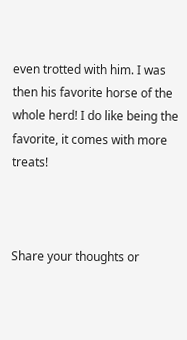even trotted with him. I was then his favorite horse of the whole herd! I do like being the favorite, it comes with more treats!



Share your thoughts or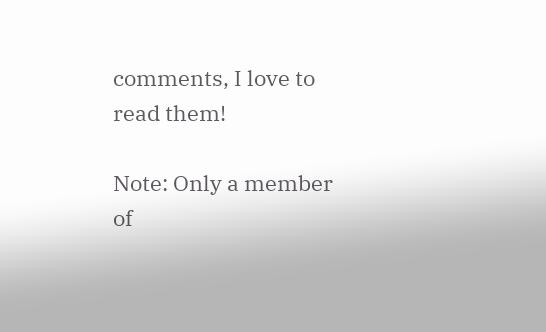comments, I love to read them!

Note: Only a member of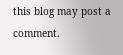this blog may post a comment.